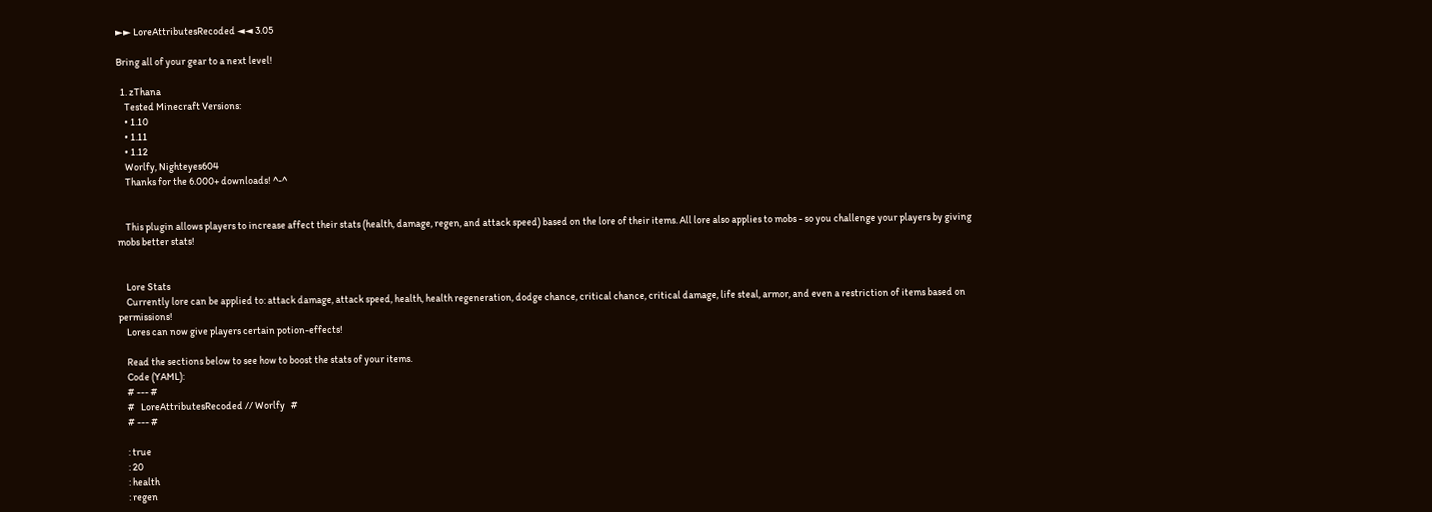►► LoreAttributesRecoded ◄◄ 3.05

Bring all of your gear to a next level!

  1. zThana
    Tested Minecraft Versions:
    • 1.10
    • 1.11
    • 1.12
    Worlfy, Nighteyes604
    Thanks for the 6.000+ downloads! ^-^


    This plugin allows players to increase affect their stats (health, damage, regen, and attack speed) based on the lore of their items. All lore also applies to mobs - so you challenge your players by giving mobs better stats!


    Lore Stats
    Currently lore can be applied to: attack damage, attack speed, health, health regeneration, dodge chance, critical chance, critical damage, life steal, armor, and even a restriction of items based on permissions!
    Lores can now give players certain potion-effects!

    Read the sections below to see how to boost the stats of your items.
    Code (YAML):
    # --- #
    #   LoreAttributesRecoded // Worlfy   #
    # --- #

    : true
    : 20
    : health
    : regen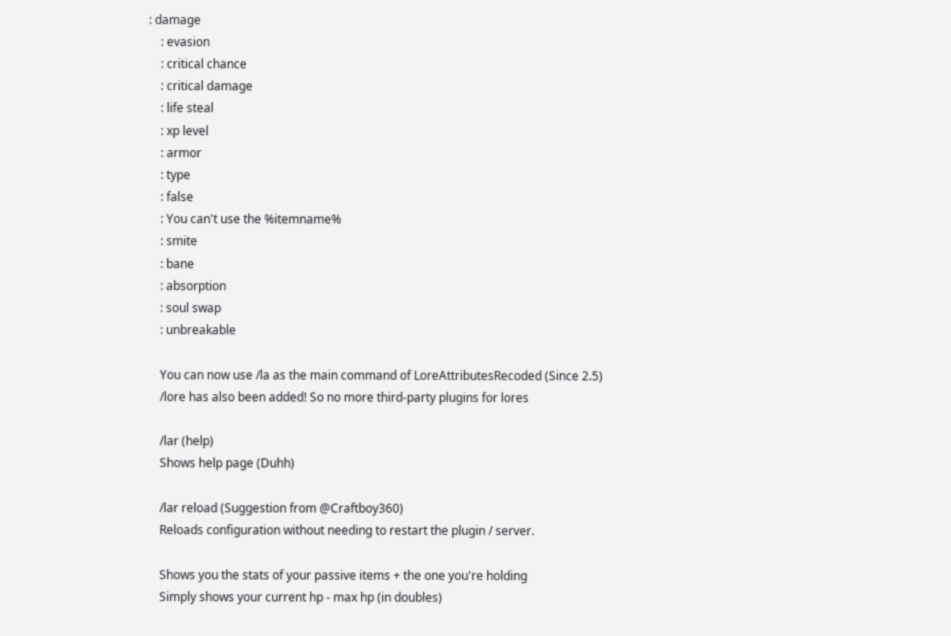: damage
    : evasion
    : critical chance
    : critical damage
    : life steal
    : xp level
    : armor
    : type
    : false
    : You can't use the %itemname%
    : smite
    : bane
    : absorption
    : soul swap
    : unbreakable

    You can now use /la as the main command of LoreAttributesRecoded (Since 2.5)
    /lore has also been added! So no more third-party plugins for lores

    /lar (help)
    Shows help page (Duhh)

    /lar reload (Suggestion from @Craftboy360)
    Reloads configuration without needing to restart the plugin / server.

    Shows you the stats of your passive items + the one you're holding
    Simply shows your current hp - max hp (in doubles)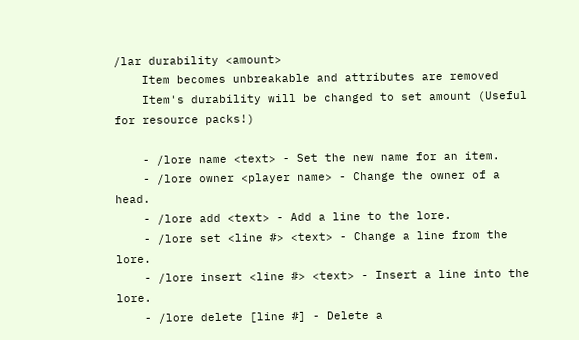/lar durability <amount>
    Item becomes unbreakable and attributes are removed
    Item's durability will be changed to set amount (Useful for resource packs!)

    - /lore name <text> - Set the new name for an item.
    - /lore owner <player name> - Change the owner of a head.
    - /lore add <text> - Add a line to the lore.
    - /lore set <line #> <text> - Change a line from the lore.
    - /lore insert <line #> <text> - Insert a line into the lore.
    - /lore delete [line #] - Delete a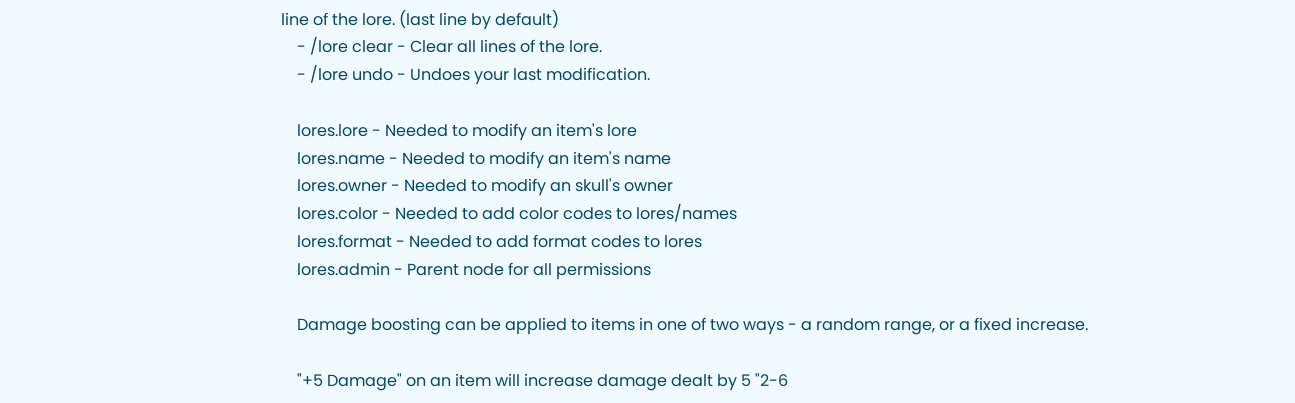line of the lore. (last line by default)
    - /lore clear - Clear all lines of the lore.
    - /lore undo - Undoes your last modification.

    lores.lore - Needed to modify an item's lore
    lores.name - Needed to modify an item's name
    lores.owner - Needed to modify an skull's owner
    lores.color - Needed to add color codes to lores/names
    lores.format - Needed to add format codes to lores
    lores.admin - Parent node for all permissions

    Damage boosting can be applied to items in one of two ways - a random range, or a fixed increase.

    "+5 Damage" on an item will increase damage dealt by 5 "2-6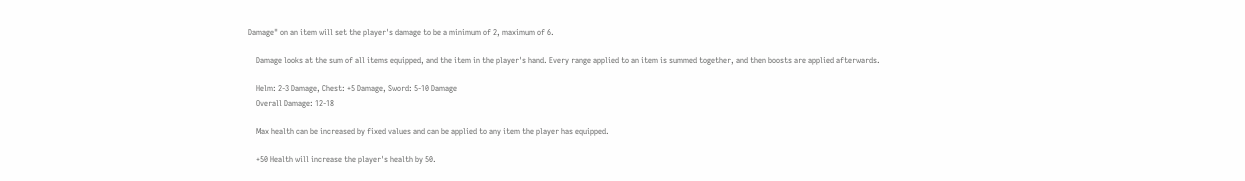Damage" on an item will set the player's damage to be a minimum of 2, maximum of 6.

    Damage looks at the sum of all items equipped, and the item in the player's hand. Every range applied to an item is summed together, and then boosts are applied afterwards.

    Helm: 2-3 Damage, Chest: +5 Damage, Sword: 5-10 Damage
    Overall Damage: 12-18

    Max health can be increased by fixed values and can be applied to any item the player has equipped.

    +50 Health will increase the player's health by 50.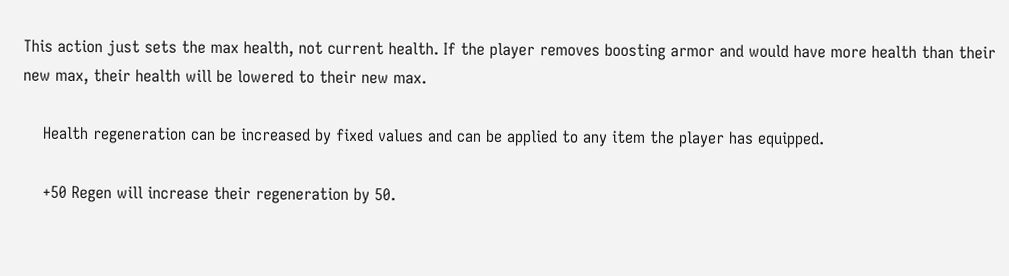This action just sets the max health, not current health. If the player removes boosting armor and would have more health than their new max, their health will be lowered to their new max.

    Health regeneration can be increased by fixed values and can be applied to any item the player has equipped.

    +50 Regen will increase their regeneration by 50.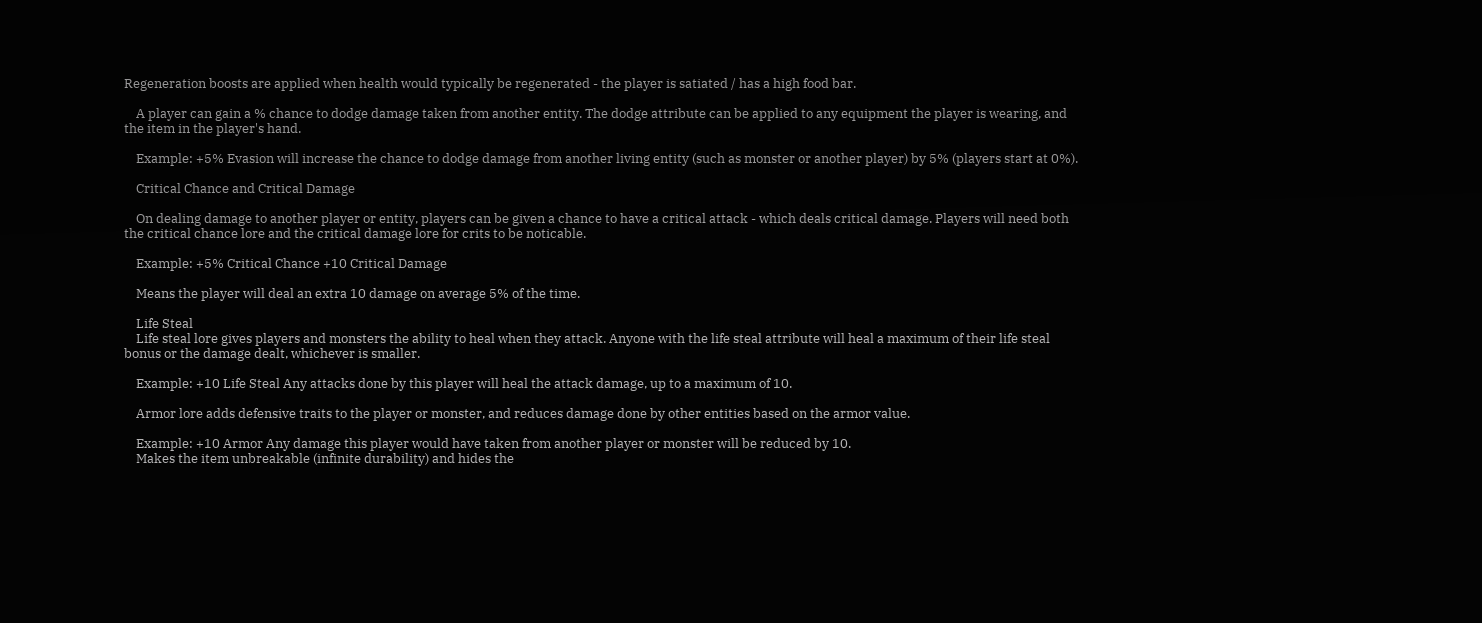Regeneration boosts are applied when health would typically be regenerated - the player is satiated / has a high food bar.

    A player can gain a % chance to dodge damage taken from another entity. The dodge attribute can be applied to any equipment the player is wearing, and the item in the player's hand.

    Example: +5% Evasion will increase the chance to dodge damage from another living entity (such as monster or another player) by 5% (players start at 0%).

    Critical Chance and Critical Damage

    On dealing damage to another player or entity, players can be given a chance to have a critical attack - which deals critical damage. Players will need both the critical chance lore and the critical damage lore for crits to be noticable.

    Example: +5% Critical Chance +10 Critical Damage

    Means the player will deal an extra 10 damage on average 5% of the time.

    Life Steal
    Life steal lore gives players and monsters the ability to heal when they attack. Anyone with the life steal attribute will heal a maximum of their life steal bonus or the damage dealt, whichever is smaller.

    Example: +10 Life Steal Any attacks done by this player will heal the attack damage, up to a maximum of 10.

    Armor lore adds defensive traits to the player or monster, and reduces damage done by other entities based on the armor value.

    Example: +10 Armor Any damage this player would have taken from another player or monster will be reduced by 10.
    Makes the item unbreakable (infinite durability) and hides the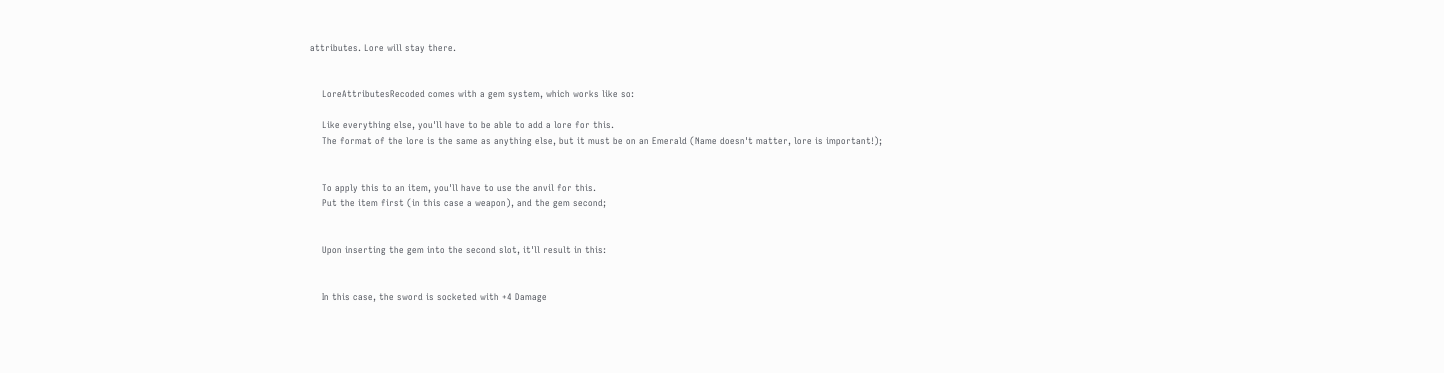attributes. Lore will stay there.


    LoreAttributesRecoded comes with a gem system, which works like so:

    Like everything else, you'll have to be able to add a lore for this.
    The format of the lore is the same as anything else, but it must be on an Emerald (Name doesn't matter, lore is important!);


    To apply this to an item, you'll have to use the anvil for this.
    Put the item first (in this case a weapon), and the gem second;


    Upon inserting the gem into the second slot, it'll result in this:


    In this case, the sword is socketed with +4 Damage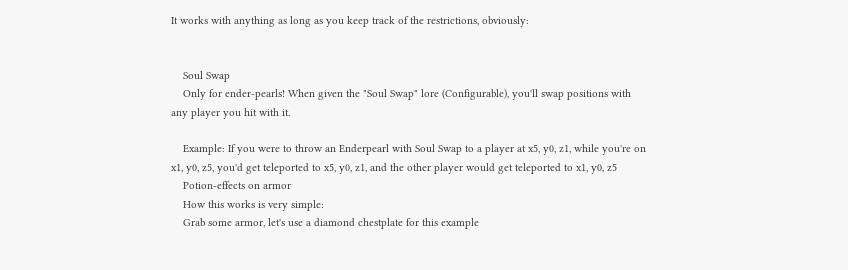It works with anything as long as you keep track of the restrictions, obviously:


    Soul Swap
    Only for ender-pearls! When given the "Soul Swap" lore (Configurable), you'll swap positions with any player you hit with it.

    Example: If you were to throw an Enderpearl with Soul Swap to a player at x5, y0, z1, while you're on x1, y0, z5, you'd get teleported to x5, y0, z1, and the other player would get teleported to x1, y0, z5
    Potion-effects on armor
    How this works is very simple:
    Grab some armor, let's use a diamond chestplate for this example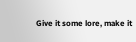Give it some lore, make it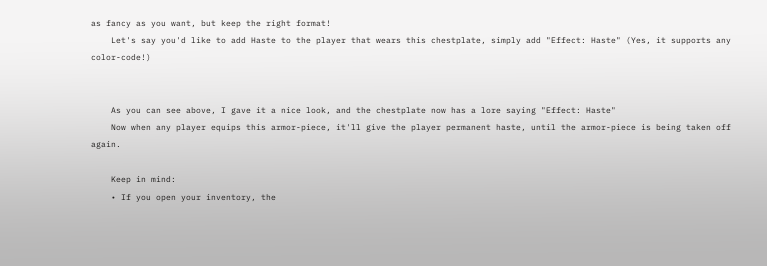as fancy as you want, but keep the right format!
    Let's say you'd like to add Haste to the player that wears this chestplate, simply add "Effect: Haste" (Yes, it supports any color-code!)


    As you can see above, I gave it a nice look, and the chestplate now has a lore saying "Effect: Haste"
    Now when any player equips this armor-piece, it'll give the player permanent haste, until the armor-piece is being taken off again.

    Keep in mind:
    • If you open your inventory, the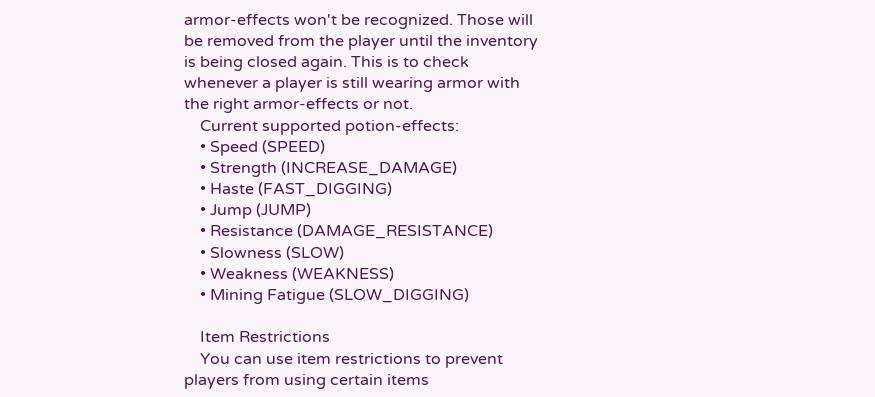armor-effects won't be recognized. Those will be removed from the player until the inventory is being closed again. This is to check whenever a player is still wearing armor with the right armor-effects or not.
    Current supported potion-effects:
    • Speed (SPEED)
    • Strength (INCREASE_DAMAGE)
    • Haste (FAST_DIGGING)
    • Jump (JUMP)
    • Resistance (DAMAGE_RESISTANCE)
    • Slowness (SLOW)
    • Weakness (WEAKNESS)
    • Mining Fatigue (SLOW_DIGGING)

    Item Restrictions
    You can use item restrictions to prevent players from using certain items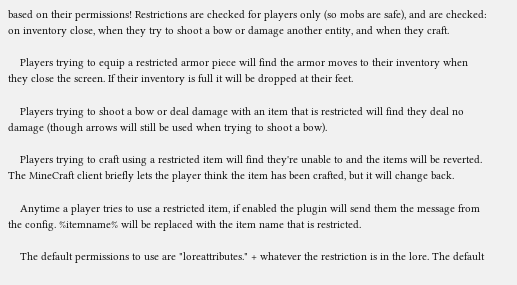based on their permissions! Restrictions are checked for players only (so mobs are safe), and are checked: on inventory close, when they try to shoot a bow or damage another entity, and when they craft.

    Players trying to equip a restricted armor piece will find the armor moves to their inventory when they close the screen. If their inventory is full it will be dropped at their feet.

    Players trying to shoot a bow or deal damage with an item that is restricted will find they deal no damage (though arrows will still be used when trying to shoot a bow).

    Players trying to craft using a restricted item will find they're unable to and the items will be reverted. The MineCraft client briefly lets the player think the item has been crafted, but it will change back.

    Anytime a player tries to use a restricted item, if enabled the plugin will send them the message from the config. %itemname% will be replaced with the item name that is restricted.

    The default permissions to use are "loreattributes." + whatever the restriction is in the lore. The default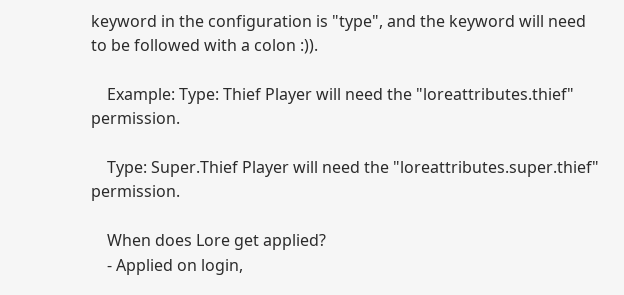keyword in the configuration is "type", and the keyword will need to be followed with a colon :)).

    Example: Type: Thief Player will need the "loreattributes.thief" permission.

    Type: Super.Thief Player will need the "loreattributes.super.thief" permission.

    When does Lore get applied?
    - Applied on login,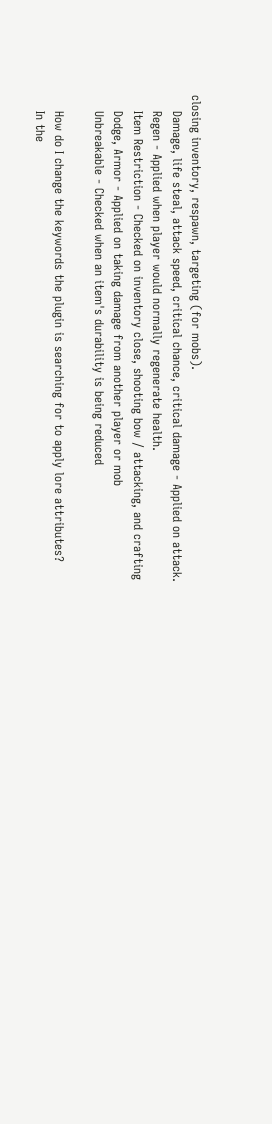closing inventory, respawn, targeting (for mobs).
    Damage, life steal, attack speed, critical chance, critical damage - Applied on attack.
    Regen - Applied when player would normally regenerate health.
    Item Restriction - Checked on inventory close, shooting bow / attacking, and crafting
    Dodge, Armor - Applied on taking damage from another player or mob
    Unbreakable - Checked when an item's durability is being reduced

    How do I change the keywords the plugin is searching for to apply lore attributes?
    In the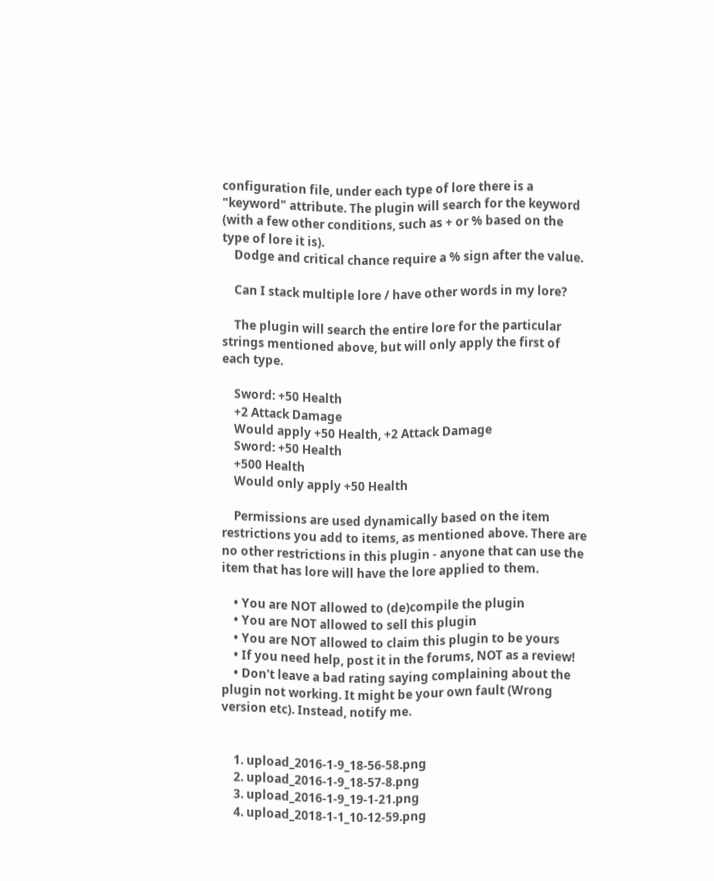configuration file, under each type of lore there is a "keyword" attribute. The plugin will search for the keyword (with a few other conditions, such as + or % based on the type of lore it is).
    Dodge and critical chance require a % sign after the value.

    Can I stack multiple lore / have other words in my lore?

    The plugin will search the entire lore for the particular strings mentioned above, but will only apply the first of each type.

    Sword: +50 Health
    +2 Attack Damage
    Would apply +50 Health, +2 Attack Damage
    Sword: +50 Health
    +500 Health
    Would only apply +50 Health

    Permissions are used dynamically based on the item restrictions you add to items, as mentioned above. There are no other restrictions in this plugin - anyone that can use the item that has lore will have the lore applied to them.

    • You are NOT allowed to (de)compile the plugin
    • You are NOT allowed to sell this plugin
    • You are NOT allowed to claim this plugin to be yours
    • If you need help, post it in the forums, NOT as a review!
    • Don't leave a bad rating saying complaining about the plugin not working. It might be your own fault (Wrong version etc). Instead, notify me.


    1. upload_2016-1-9_18-56-58.png
    2. upload_2016-1-9_18-57-8.png
    3. upload_2016-1-9_19-1-21.png
    4. upload_2018-1-1_10-12-59.png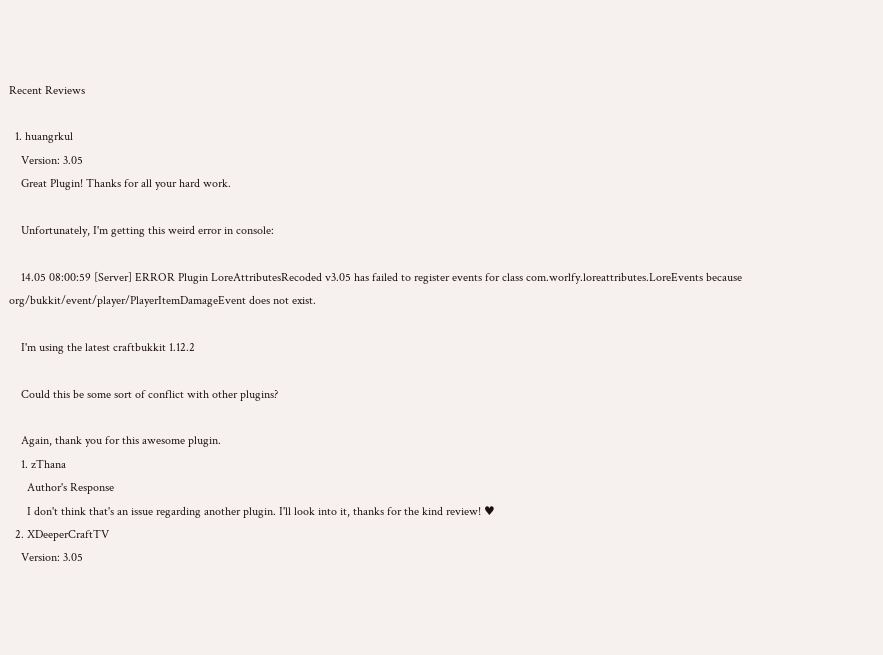Recent Reviews

  1. huangrkul
    Version: 3.05
    Great Plugin! Thanks for all your hard work.

    Unfortunately, I'm getting this weird error in console:

    14.05 08:00:59 [Server] ERROR Plugin LoreAttributesRecoded v3.05 has failed to register events for class com.worlfy.loreattributes.LoreEvents because org/bukkit/event/player/PlayerItemDamageEvent does not exist.

    I'm using the latest craftbukkit 1.12.2

    Could this be some sort of conflict with other plugins?

    Again, thank you for this awesome plugin.
    1. zThana
      Author's Response
      I don't think that's an issue regarding another plugin. I'll look into it, thanks for the kind review! ♥
  2. XDeeperCraftTV
    Version: 3.05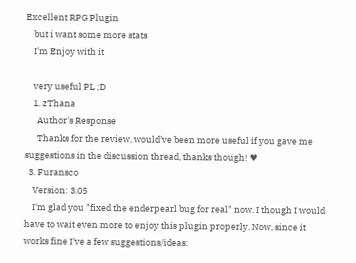Excellent RPG Plugin
    but i want some more stats
    I'm Enjoy with it

    very useful PL ;D
    1. zThana
      Author's Response
      Thanks for the review, would've been more useful if you gave me suggestions in the discussion thread, thanks though! ♥
  3. Furansco
    Version: 3.05
    I'm glad you "fixed the enderpearl bug for real" now. I though I would have to wait even more to enjoy this plugin properly. Now, since it works fine I've a few suggestions/ideas: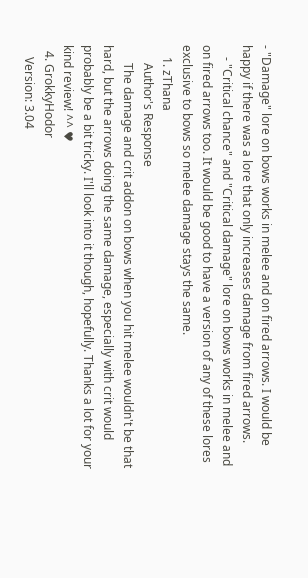- "Damage" lore on bows works in melee and on fired arrows. I would be happy if there was a lore that only increases damage from fired arrows.
    - "Critical chance" and "Critical damage" lore on bows works in melee and on fired arrows too. It would be good to have a version of any of these lores exclusive to bows so melee damage stays the same.
    1. zThana
      Author's Response
      The damage and crit addon on bows when you hit melee wouldn't be that hard, but the arrows doing the same damage, especially with crit would probably be a bit tricky. I'll look into it though, hopefully. Thanks a lot for your kind review! ^^ ♥
  4. GrokkyHodor
    Version: 3.04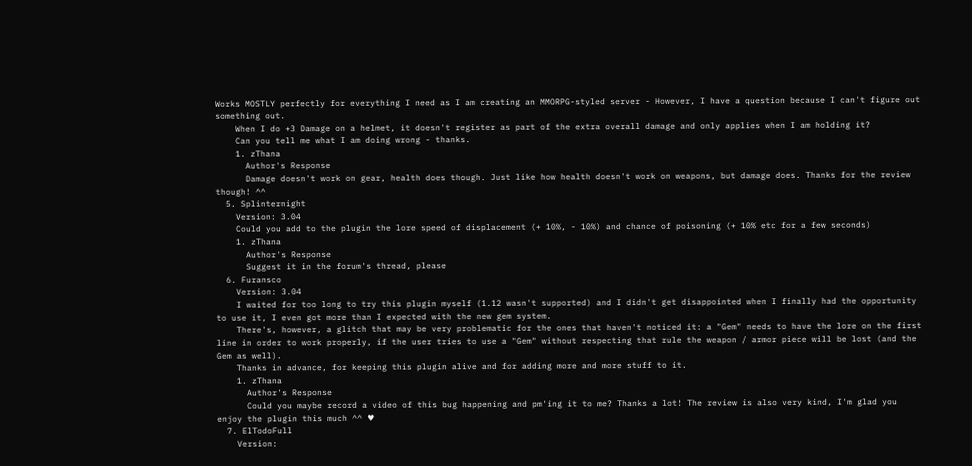Works MOSTLY perfectly for everything I need as I am creating an MMORPG-styled server - However, I have a question because I can't figure out something out.
    When I do +3 Damage on a helmet, it doesn't register as part of the extra overall damage and only applies when I am holding it?
    Can you tell me what I am doing wrong - thanks.
    1. zThana
      Author's Response
      Damage doesn't work on gear, health does though. Just like how health doesn't work on weapons, but damage does. Thanks for the review though! ^^
  5. Splinternight
    Version: 3.04
    Could you add to the plugin the lore speed of displacement (+ 10%, - 10%) and chance of poisoning (+ 10% etc for a few seconds)
    1. zThana
      Author's Response
      Suggest it in the forum's thread, please
  6. Furansco
    Version: 3.04
    I waited for too long to try this plugin myself (1.12 wasn't supported) and I didn't get disappointed when I finally had the opportunity to use it, I even got more than I expected with the new gem system.
    There's, however, a glitch that may be very problematic for the ones that haven't noticed it: a "Gem" needs to have the lore on the first line in order to work properly, if the user tries to use a "Gem" without respecting that rule the weapon / armor piece will be lost (and the Gem as well).
    Thanks in advance, for keeping this plugin alive and for adding more and more stuff to it.
    1. zThana
      Author's Response
      Could you maybe record a video of this bug happening and pm'ing it to me? Thanks a lot! The review is also very kind, I'm glad you enjoy the plugin this much ^^ ♥
  7. ElTodoFull
    Version: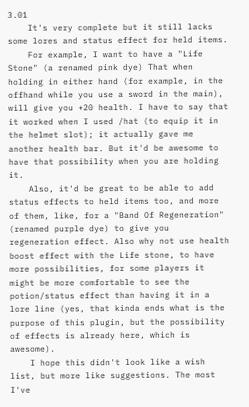3.01
    It's very complete but it still lacks some lores and status effect for held items.
    For example, I want to have a "Life Stone" (a renamed pink dye) That when holding in either hand (for example, in the offhand while you use a sword in the main), will give you +20 health. I have to say that it worked when I used /hat (to equip it in the helmet slot); it actually gave me another health bar. But it'd be awesome to have that possibility when you are holding it.
    Also, it'd be great to be able to add status effects to held items too, and more of them, like, for a "Band Of Regeneration" (renamed purple dye) to give you regeneration effect. Also why not use health boost effect with the Life stone, to have more possibilities, for some players it might be more comfortable to see the potion/status effect than having it in a lore line (yes, that kinda ends what is the purpose of this plugin, but the possibility of effects is already here, which is awesome).
    I hope this didn't look like a wish list, but more like suggestions. The most I've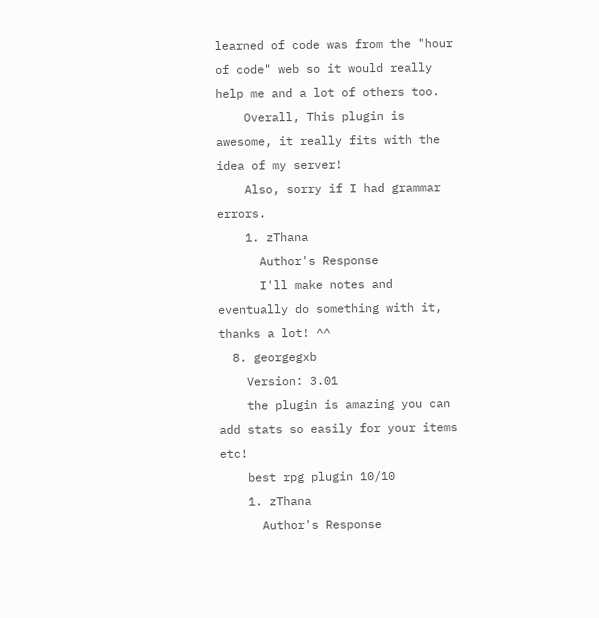learned of code was from the "hour of code" web so it would really help me and a lot of others too.
    Overall, This plugin is awesome, it really fits with the idea of my server!
    Also, sorry if I had grammar errors.
    1. zThana
      Author's Response
      I'll make notes and eventually do something with it, thanks a lot! ^^
  8. georgegxb
    Version: 3.01
    the plugin is amazing you can add stats so easily for your items etc!
    best rpg plugin 10/10
    1. zThana
      Author's Response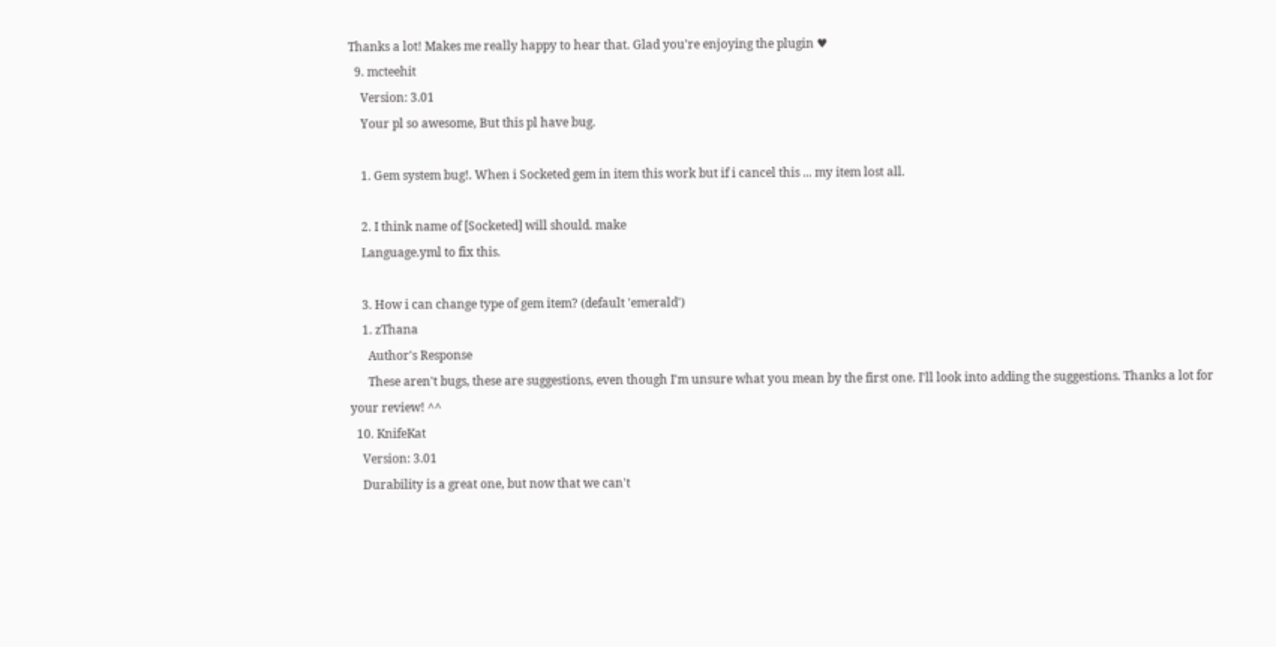Thanks a lot! Makes me really happy to hear that. Glad you're enjoying the plugin ♥
  9. mcteehit
    Version: 3.01
    Your pl so awesome, But this pl have bug.

    1. Gem system bug!. When i Socketed gem in item this work but if i cancel this ... my item lost all.

    2. I think name of [Socketed] will should. make
    Language.yml to fix this.

    3. How i can change type of gem item? (default 'emerald')
    1. zThana
      Author's Response
      These aren't bugs, these are suggestions, even though I'm unsure what you mean by the first one. I'll look into adding the suggestions. Thanks a lot for your review! ^^
  10. KnifeKat
    Version: 3.01
    Durability is a great one, but now that we can't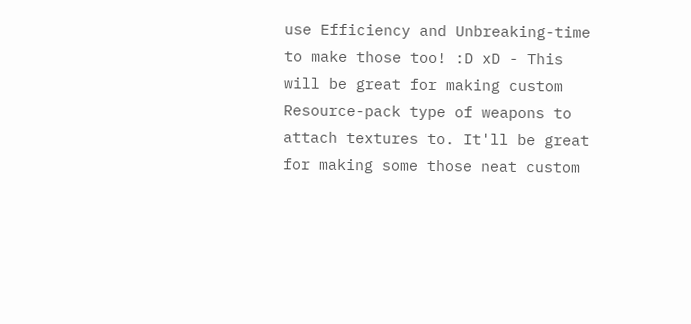use Efficiency and Unbreaking-time to make those too! :D xD - This will be great for making custom Resource-pack type of weapons to attach textures to. It'll be great for making some those neat custom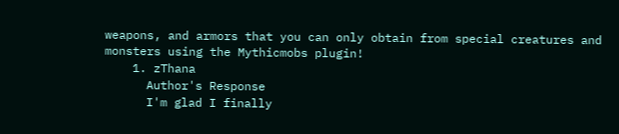weapons, and armors that you can only obtain from special creatures and monsters using the Mythicmobs plugin!
    1. zThana
      Author's Response
      I'm glad I finally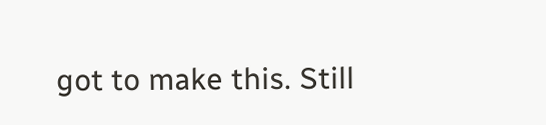got to make this. Still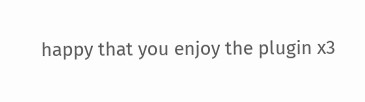happy that you enjoy the plugin x3